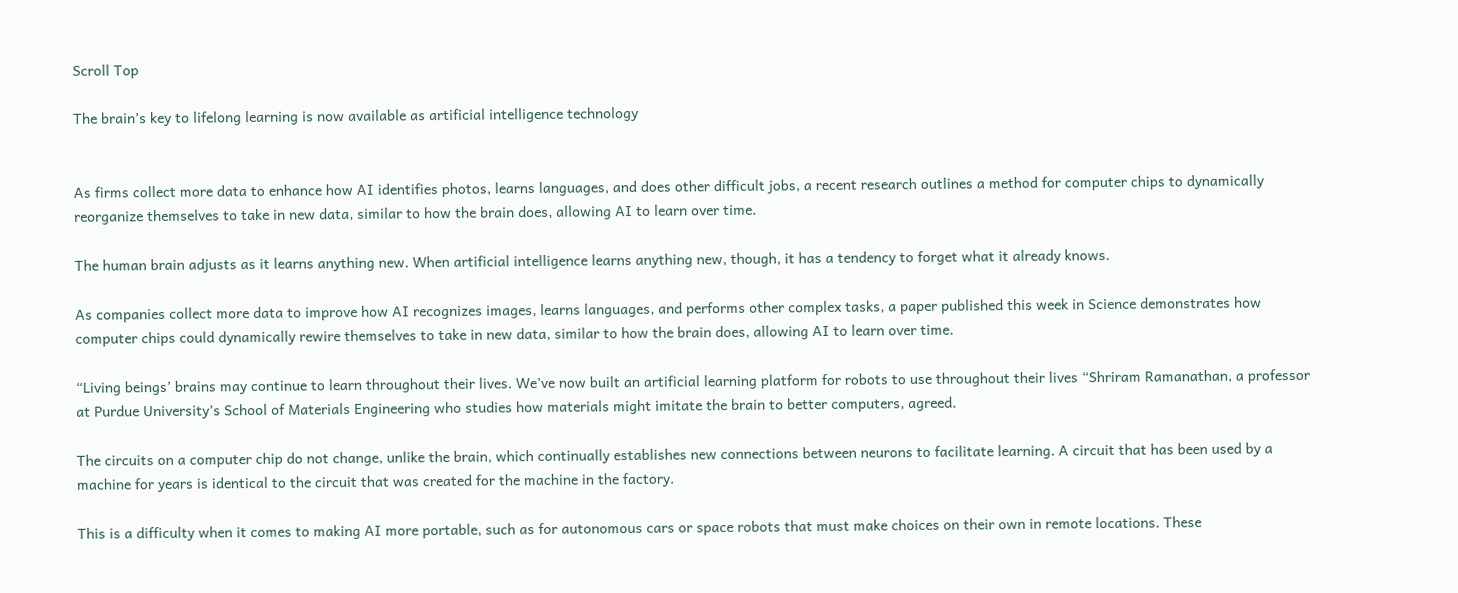Scroll Top

The brain’s key to lifelong learning is now available as artificial intelligence technology


As firms collect more data to enhance how AI identifies photos, learns languages, and does other difficult jobs, a recent research outlines a method for computer chips to dynamically reorganize themselves to take in new data, similar to how the brain does, allowing AI to learn over time.

The human brain adjusts as it learns anything new. When artificial intelligence learns anything new, though, it has a tendency to forget what it already knows.

As companies collect more data to improve how AI recognizes images, learns languages, and performs other complex tasks, a paper published this week in Science demonstrates how computer chips could dynamically rewire themselves to take in new data, similar to how the brain does, allowing AI to learn over time.

“Living beings’ brains may continue to learn throughout their lives. We’ve now built an artificial learning platform for robots to use throughout their lives “Shriram Ramanathan, a professor at Purdue University’s School of Materials Engineering who studies how materials might imitate the brain to better computers, agreed.

The circuits on a computer chip do not change, unlike the brain, which continually establishes new connections between neurons to facilitate learning. A circuit that has been used by a machine for years is identical to the circuit that was created for the machine in the factory.

This is a difficulty when it comes to making AI more portable, such as for autonomous cars or space robots that must make choices on their own in remote locations. These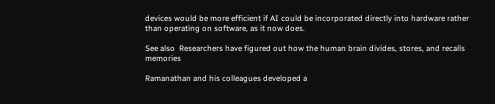devices would be more efficient if AI could be incorporated directly into hardware rather than operating on software, as it now does.

See also  Researchers have figured out how the human brain divides, stores, and recalls memories

Ramanathan and his colleagues developed a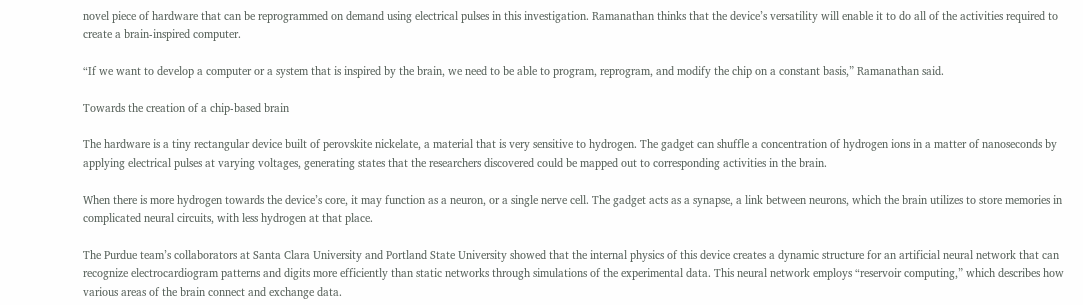novel piece of hardware that can be reprogrammed on demand using electrical pulses in this investigation. Ramanathan thinks that the device’s versatility will enable it to do all of the activities required to create a brain-inspired computer.

“If we want to develop a computer or a system that is inspired by the brain, we need to be able to program, reprogram, and modify the chip on a constant basis,” Ramanathan said.

Towards the creation of a chip-based brain

The hardware is a tiny rectangular device built of perovskite nickelate, a material that is very sensitive to hydrogen. The gadget can shuffle a concentration of hydrogen ions in a matter of nanoseconds by applying electrical pulses at varying voltages, generating states that the researchers discovered could be mapped out to corresponding activities in the brain.

When there is more hydrogen towards the device’s core, it may function as a neuron, or a single nerve cell. The gadget acts as a synapse, a link between neurons, which the brain utilizes to store memories in complicated neural circuits, with less hydrogen at that place.

The Purdue team’s collaborators at Santa Clara University and Portland State University showed that the internal physics of this device creates a dynamic structure for an artificial neural network that can recognize electrocardiogram patterns and digits more efficiently than static networks through simulations of the experimental data. This neural network employs “reservoir computing,” which describes how various areas of the brain connect and exchange data.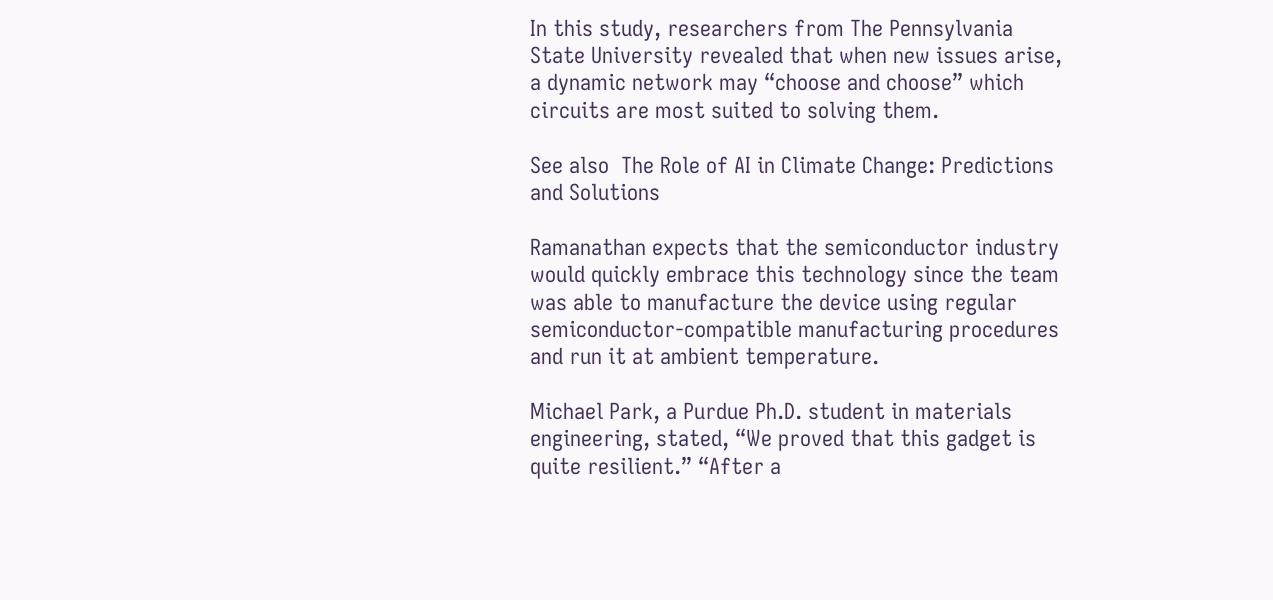In this study, researchers from The Pennsylvania State University revealed that when new issues arise, a dynamic network may “choose and choose” which circuits are most suited to solving them.

See also  The Role of AI in Climate Change: Predictions and Solutions

Ramanathan expects that the semiconductor industry would quickly embrace this technology since the team was able to manufacture the device using regular semiconductor-compatible manufacturing procedures and run it at ambient temperature.

Michael Park, a Purdue Ph.D. student in materials engineering, stated, “We proved that this gadget is quite resilient.” “After a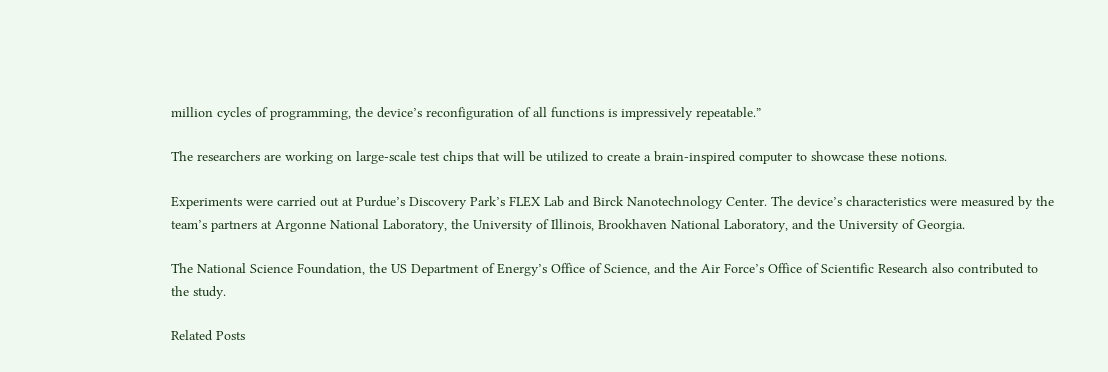million cycles of programming, the device’s reconfiguration of all functions is impressively repeatable.”

The researchers are working on large-scale test chips that will be utilized to create a brain-inspired computer to showcase these notions.

Experiments were carried out at Purdue’s Discovery Park’s FLEX Lab and Birck Nanotechnology Center. The device’s characteristics were measured by the team’s partners at Argonne National Laboratory, the University of Illinois, Brookhaven National Laboratory, and the University of Georgia.

The National Science Foundation, the US Department of Energy’s Office of Science, and the Air Force’s Office of Scientific Research also contributed to the study.

Related Posts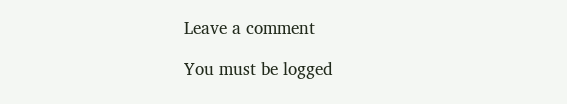Leave a comment

You must be logged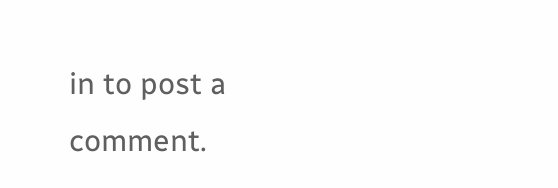in to post a comment.